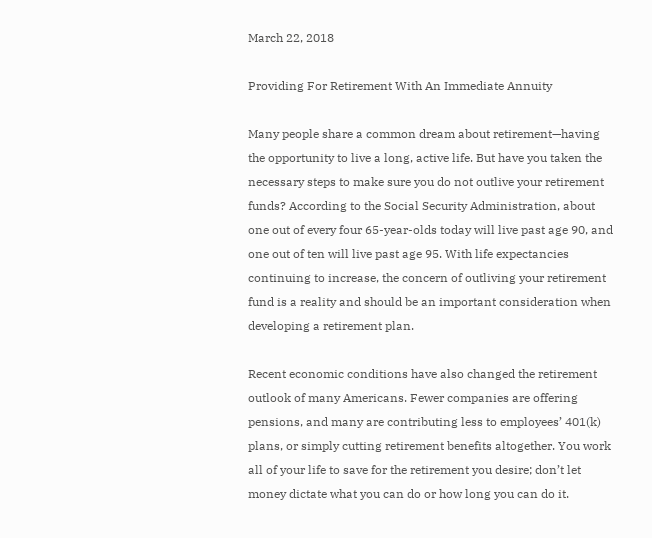March 22, 2018

Providing For Retirement With An Immediate Annuity

Many people share a common dream about retirement—having the opportunity to live a long, active life. But have you taken the necessary steps to make sure you do not outlive your retirement funds? According to the Social Security Administration, about one out of every four 65-year-olds today will live past age 90, and one out of ten will live past age 95. With life expectancies continuing to increase, the concern of outliving your retirement fund is a reality and should be an important consideration when developing a retirement plan.

Recent economic conditions have also changed the retirement outlook of many Americans. Fewer companies are offering pensions, and many are contributing less to employees’ 401(k) plans, or simply cutting retirement benefits altogether. You work all of your life to save for the retirement you desire; don’t let money dictate what you can do or how long you can do it.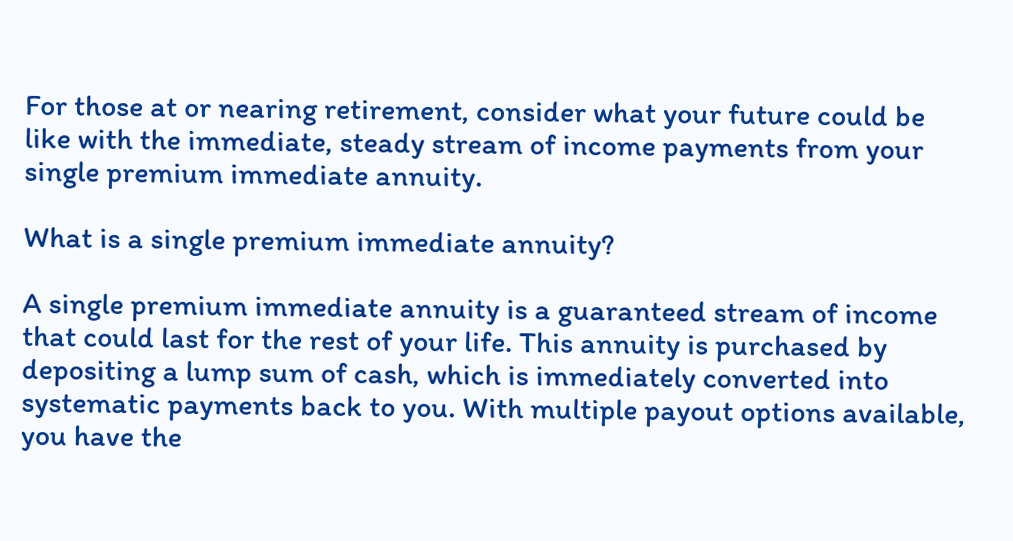For those at or nearing retirement, consider what your future could be like with the immediate, steady stream of income payments from your single premium immediate annuity.

What is a single premium immediate annuity?

A single premium immediate annuity is a guaranteed stream of income that could last for the rest of your life. This annuity is purchased by depositing a lump sum of cash, which is immediately converted into systematic payments back to you. With multiple payout options available, you have the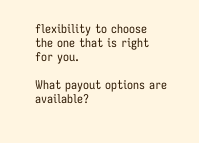flexibility to choose the one that is right for you.

What payout options are available?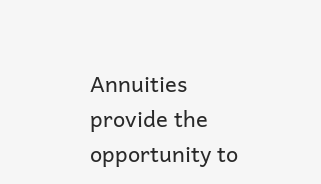Annuities provide the opportunity to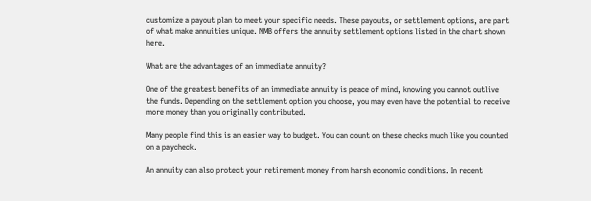customize a payout plan to meet your specific needs. These payouts, or settlement options, are part of what make annuities unique. NMB offers the annuity settlement options listed in the chart shown here.

What are the advantages of an immediate annuity?

One of the greatest benefits of an immediate annuity is peace of mind, knowing you cannot outlive the funds. Depending on the settlement option you choose, you may even have the potential to receive more money than you originally contributed.

Many people find this is an easier way to budget. You can count on these checks much like you counted on a paycheck.

An annuity can also protect your retirement money from harsh economic conditions. In recent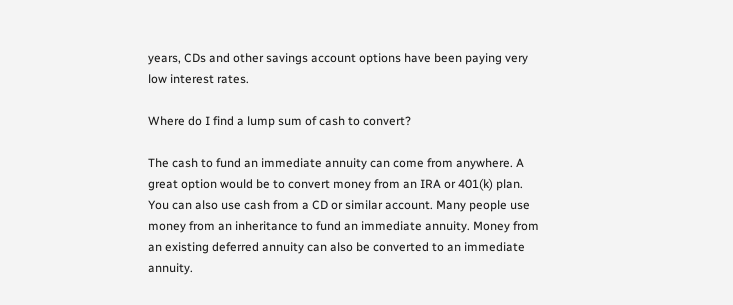years, CDs and other savings account options have been paying very low interest rates.

Where do I find a lump sum of cash to convert?

The cash to fund an immediate annuity can come from anywhere. A great option would be to convert money from an IRA or 401(k) plan. You can also use cash from a CD or similar account. Many people use money from an inheritance to fund an immediate annuity. Money from an existing deferred annuity can also be converted to an immediate annuity.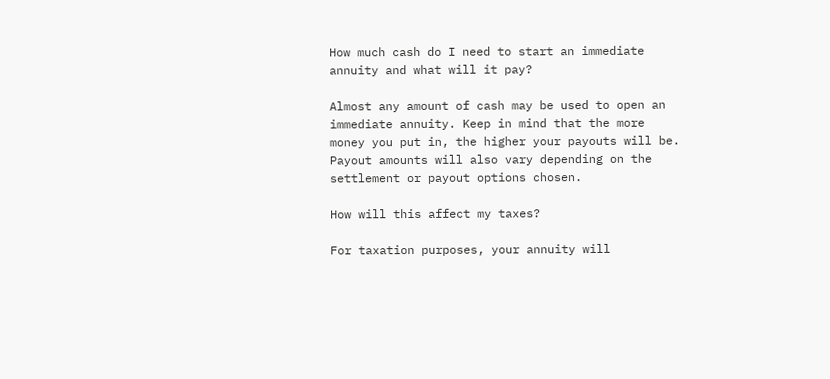How much cash do I need to start an immediate annuity and what will it pay?

Almost any amount of cash may be used to open an immediate annuity. Keep in mind that the more money you put in, the higher your payouts will be. Payout amounts will also vary depending on the settlement or payout options chosen.

How will this affect my taxes?

For taxation purposes, your annuity will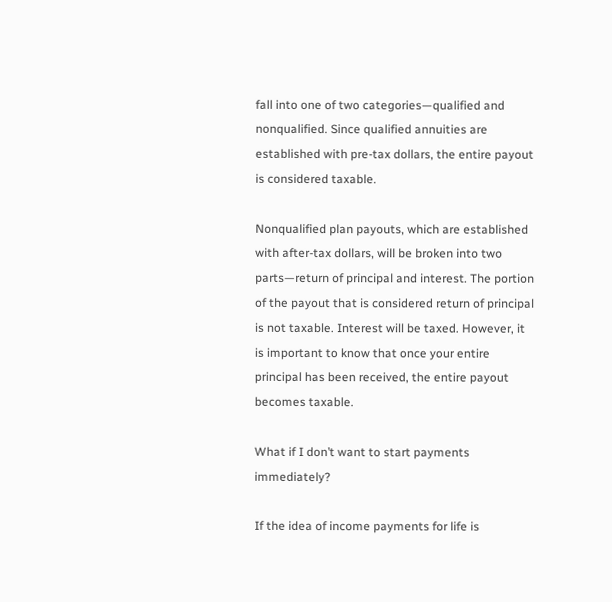fall into one of two categories—qualified and nonqualified. Since qualified annuities are established with pre-tax dollars, the entire payout is considered taxable.

Nonqualified plan payouts, which are established with after-tax dollars, will be broken into two parts—return of principal and interest. The portion of the payout that is considered return of principal is not taxable. Interest will be taxed. However, it is important to know that once your entire principal has been received, the entire payout becomes taxable.

What if I don’t want to start payments immediately?

If the idea of income payments for life is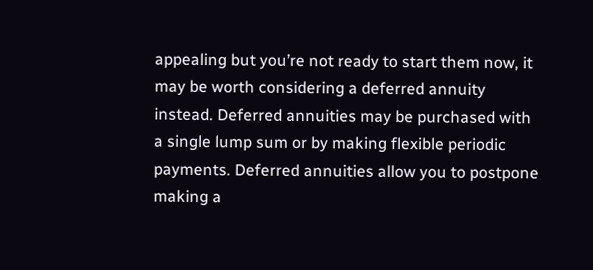appealing but you’re not ready to start them now, it may be worth considering a deferred annuity instead. Deferred annuities may be purchased with a single lump sum or by making flexible periodic payments. Deferred annuities allow you to postpone making a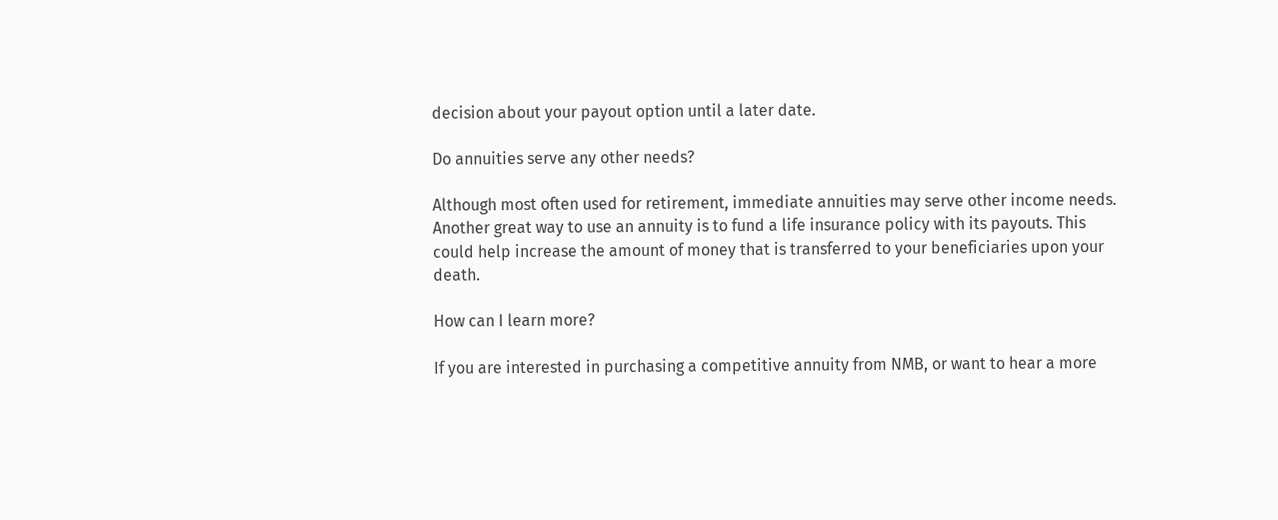decision about your payout option until a later date.

Do annuities serve any other needs?

Although most often used for retirement, immediate annuities may serve other income needs. Another great way to use an annuity is to fund a life insurance policy with its payouts. This could help increase the amount of money that is transferred to your beneficiaries upon your death.

How can I learn more?

If you are interested in purchasing a competitive annuity from NMB, or want to hear a more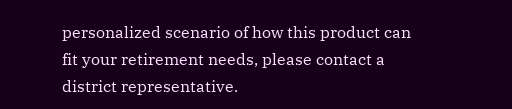personalized scenario of how this product can fit your retirement needs, please contact a district representative.